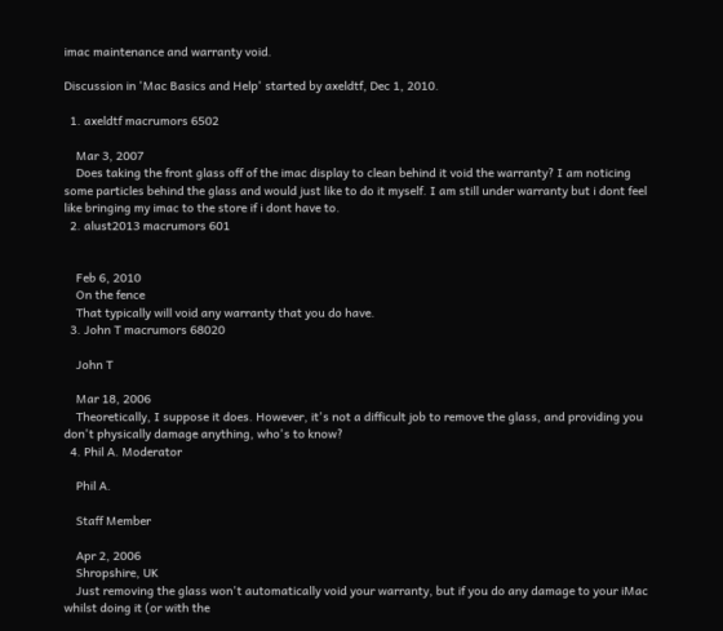imac maintenance and warranty void.

Discussion in 'Mac Basics and Help' started by axeldtf, Dec 1, 2010.

  1. axeldtf macrumors 6502

    Mar 3, 2007
    Does taking the front glass off of the imac display to clean behind it void the warranty? I am noticing some particles behind the glass and would just like to do it myself. I am still under warranty but i dont feel like bringing my imac to the store if i dont have to.
  2. alust2013 macrumors 601


    Feb 6, 2010
    On the fence
    That typically will void any warranty that you do have.
  3. John T macrumors 68020

    John T

    Mar 18, 2006
    Theoretically, I suppose it does. However, it's not a difficult job to remove the glass, and providing you don't physically damage anything, who's to know?
  4. Phil A. Moderator

    Phil A.

    Staff Member

    Apr 2, 2006
    Shropshire, UK
    Just removing the glass won't automatically void your warranty, but if you do any damage to your iMac whilst doing it (or with the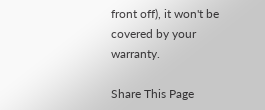front off), it won't be covered by your warranty.

Share This Page